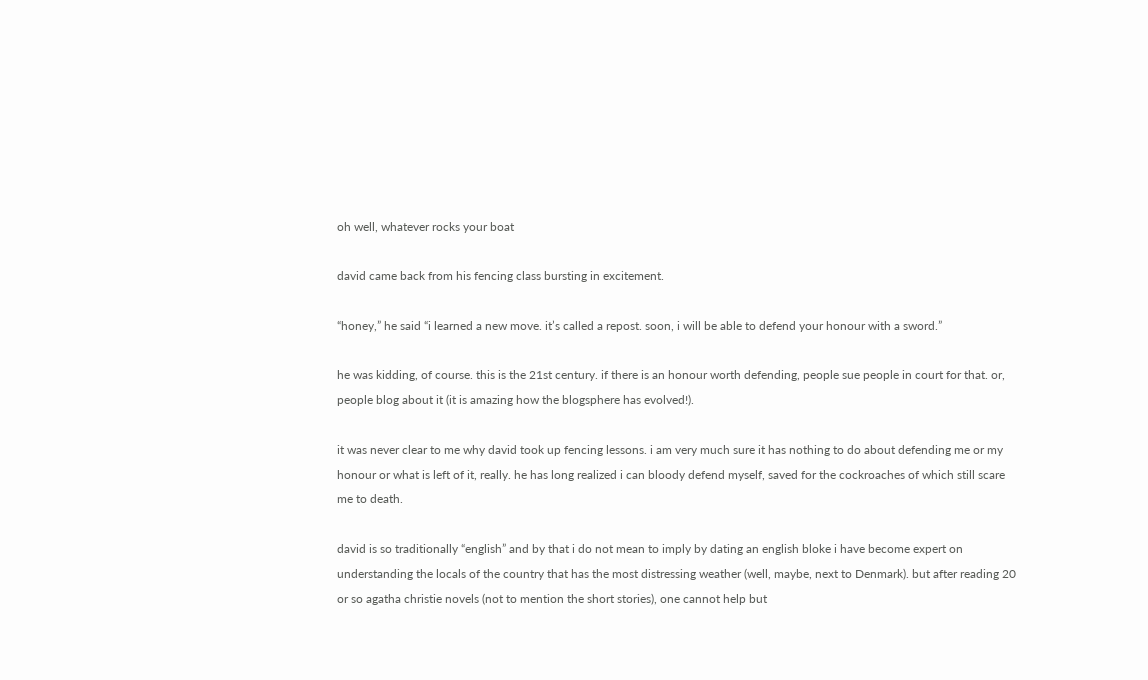oh well, whatever rocks your boat

david came back from his fencing class bursting in excitement.

“honey,” he said “i learned a new move. it’s called a repost. soon, i will be able to defend your honour with a sword.”

he was kidding, of course. this is the 21st century. if there is an honour worth defending, people sue people in court for that. or, people blog about it (it is amazing how the blogsphere has evolved!).

it was never clear to me why david took up fencing lessons. i am very much sure it has nothing to do about defending me or my honour or what is left of it, really. he has long realized i can bloody defend myself, saved for the cockroaches of which still scare me to death.

david is so traditionally “english” and by that i do not mean to imply by dating an english bloke i have become expert on understanding the locals of the country that has the most distressing weather (well, maybe, next to Denmark). but after reading 20 or so agatha christie novels (not to mention the short stories), one cannot help but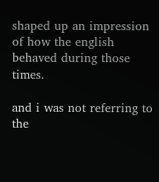shaped up an impression of how the english behaved during those times.

and i was not referring to the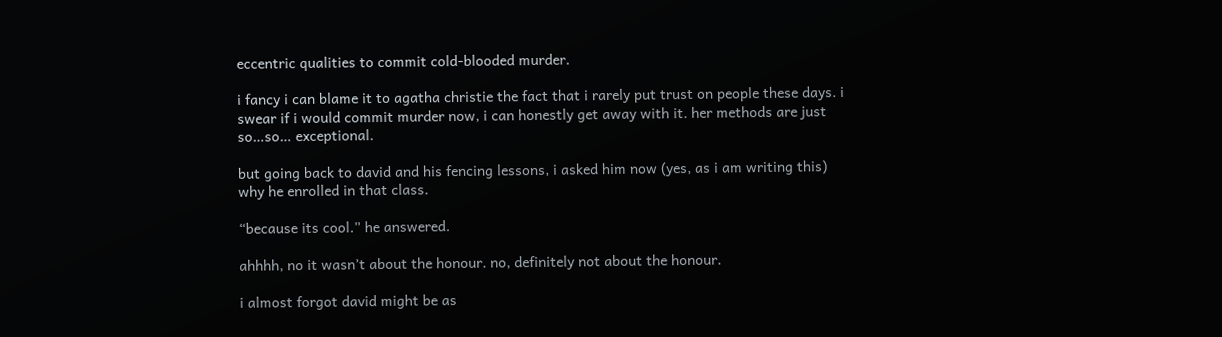eccentric qualities to commit cold-blooded murder.

i fancy i can blame it to agatha christie the fact that i rarely put trust on people these days. i swear if i would commit murder now, i can honestly get away with it. her methods are just so…so… exceptional.

but going back to david and his fencing lessons, i asked him now (yes, as i am writing this) why he enrolled in that class.

“because its cool.” he answered.

ahhhh, no it wasn’t about the honour. no, definitely not about the honour.

i almost forgot david might be as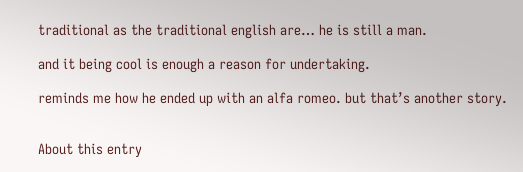traditional as the traditional english are… he is still a man.

and it being cool is enough a reason for undertaking.

reminds me how he ended up with an alfa romeo. but that’s another story.


About this entry